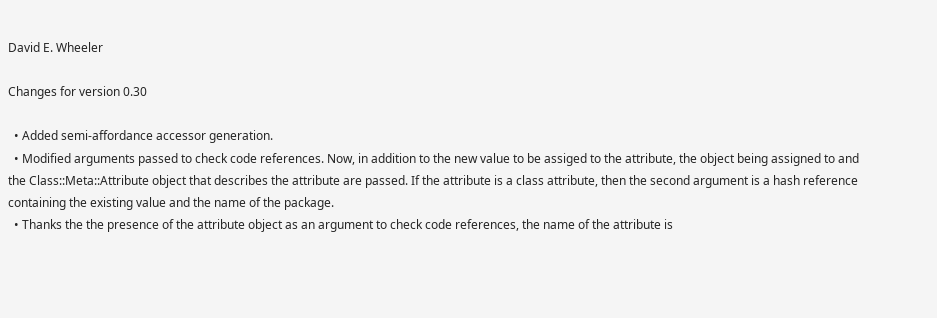David E. Wheeler

Changes for version 0.30

  • Added semi-affordance accessor generation.
  • Modified arguments passed to check code references. Now, in addition to the new value to be assiged to the attribute, the object being assigned to and the Class::Meta::Attribute object that describes the attribute are passed. If the attribute is a class attribute, then the second argument is a hash reference containing the existing value and the name of the package.
  • Thanks the the presence of the attribute object as an argument to check code references, the name of the attribute is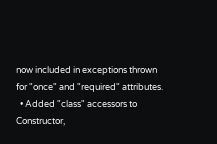now included in exceptions thrown for "once" and "required" attributes.
  • Added "class" accessors to Constructor,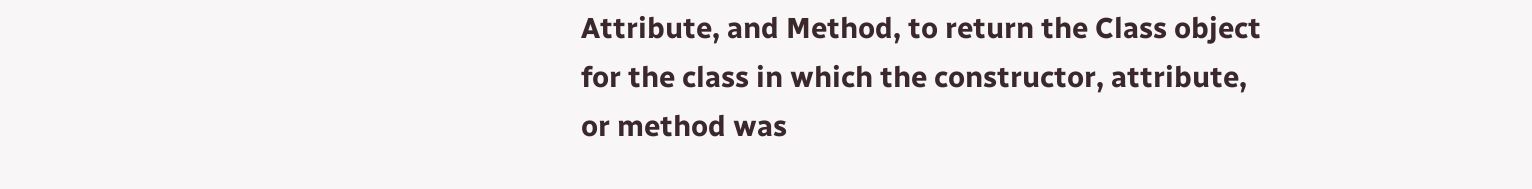Attribute, and Method, to return the Class object for the class in which the constructor, attribute, or method was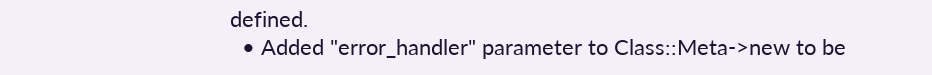defined.
  • Added "error_handler" parameter to Class::Meta->new to be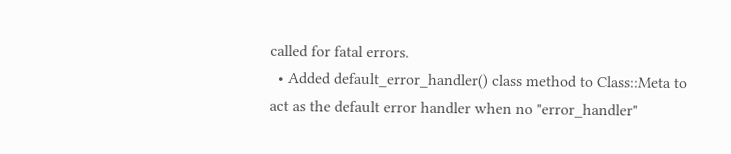called for fatal errors.
  • Added default_error_handler() class method to Class::Meta to act as the default error handler when no "error_handler"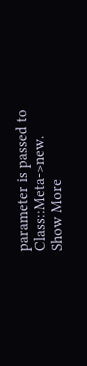parameter is passed to Class::Meta->new.
Show More